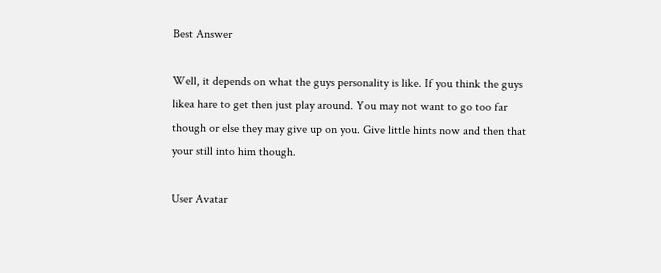Best Answer

Well, it depends on what the guys personality is like. If you think the guys likea hare to get then just play around. You may not want to go too far though or else they may give up on you. Give little hints now and then that your still into him though.

User Avatar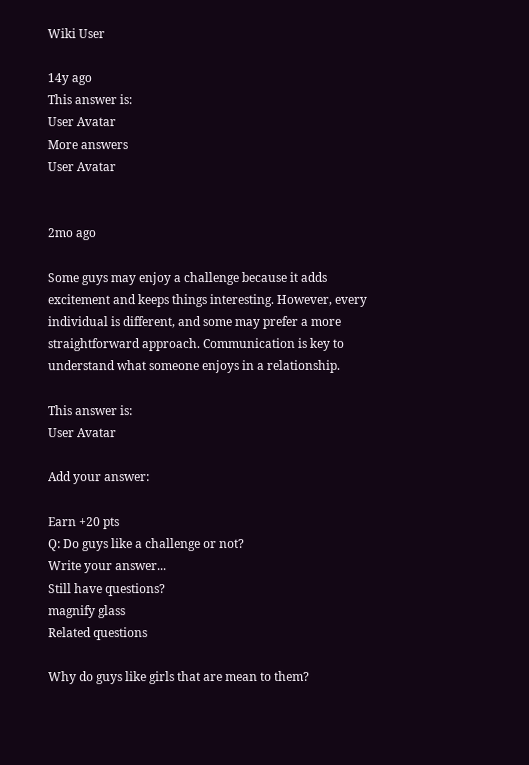Wiki User

14y ago
This answer is:
User Avatar
More answers
User Avatar


2mo ago

Some guys may enjoy a challenge because it adds excitement and keeps things interesting. However, every individual is different, and some may prefer a more straightforward approach. Communication is key to understand what someone enjoys in a relationship.

This answer is:
User Avatar

Add your answer:

Earn +20 pts
Q: Do guys like a challenge or not?
Write your answer...
Still have questions?
magnify glass
Related questions

Why do guys like girls that are mean to them?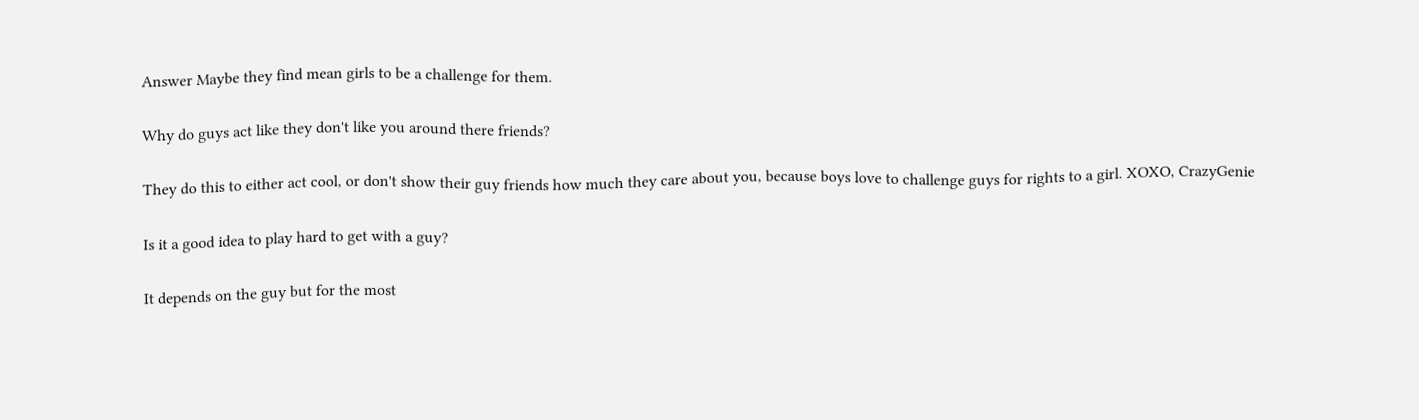Answer Maybe they find mean girls to be a challenge for them.

Why do guys act like they don't like you around there friends?

They do this to either act cool, or don't show their guy friends how much they care about you, because boys love to challenge guys for rights to a girl. XOXO, CrazyGenie

Is it a good idea to play hard to get with a guy?

It depends on the guy but for the most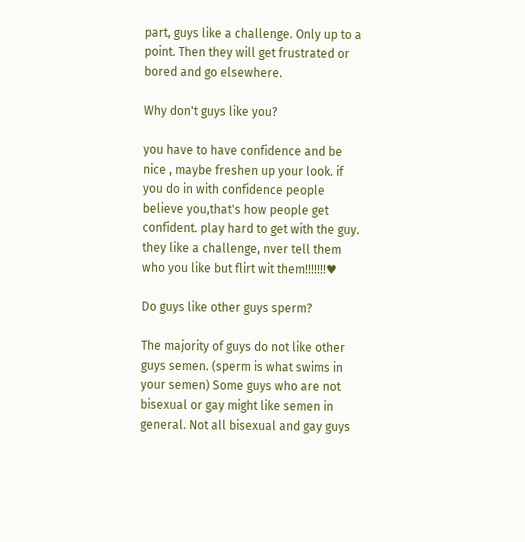part, guys like a challenge. Only up to a point. Then they will get frustrated or bored and go elsewhere.

Why don't guys like you?

you have to have confidence and be nice , maybe freshen up your look. if you do in with confidence people believe you,that's how people get confident. play hard to get with the guy. they like a challenge, nver tell them who you like but flirt wit them!!!!!!!♥

Do guys like other guys sperm?

The majority of guys do not like other guys semen. (sperm is what swims in your semen) Some guys who are not bisexual or gay might like semen in general. Not all bisexual and gay guys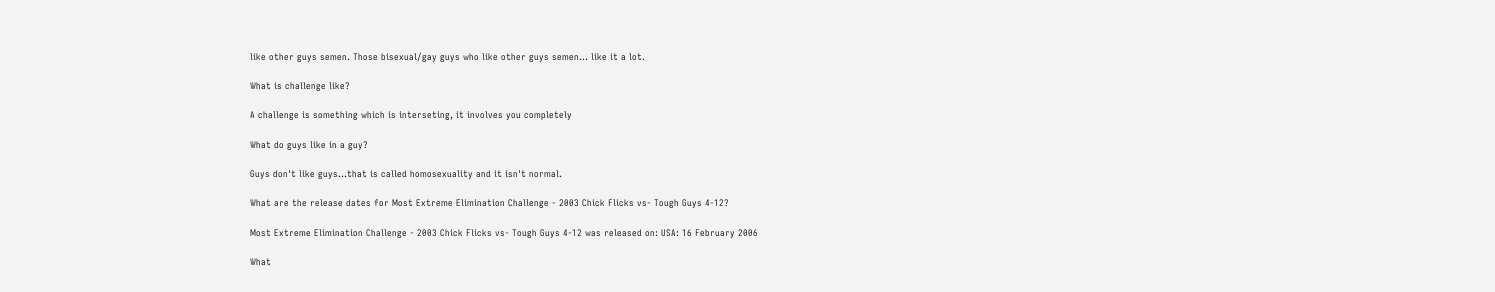like other guys semen. Those bisexual/gay guys who like other guys semen... like it a lot.

What is challenge like?

A challenge is something which is interseting, it involves you completely

What do guys like in a guy?

Guys don't like guys...that is called homosexuality and it isn't normal.

What are the release dates for Most Extreme Elimination Challenge - 2003 Chick Flicks vs- Tough Guys 4-12?

Most Extreme Elimination Challenge - 2003 Chick Flicks vs- Tough Guys 4-12 was released on: USA: 16 February 2006

What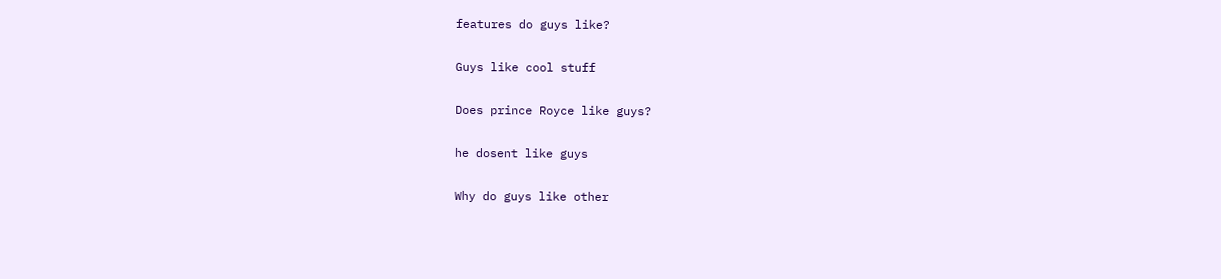features do guys like?

Guys like cool stuff

Does prince Royce like guys?

he dosent like guys

Why do guys like other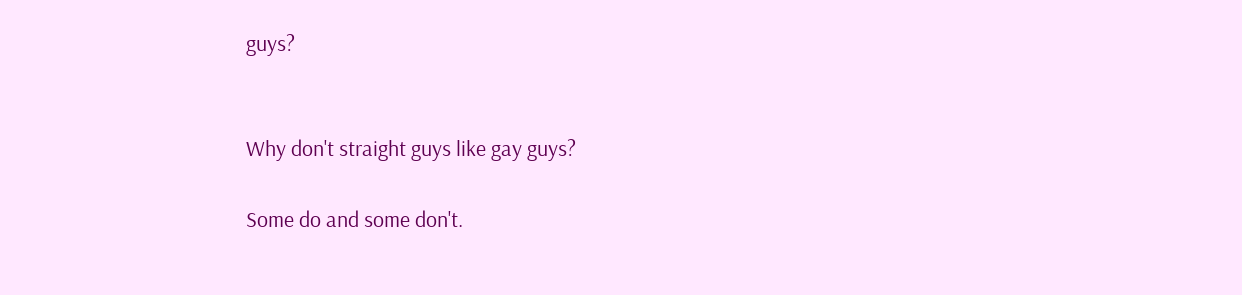guys?


Why don't straight guys like gay guys?

Some do and some don't.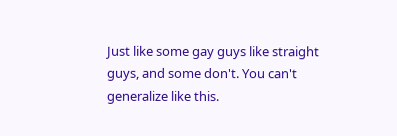Just like some gay guys like straight guys, and some don't. You can't generalize like this.